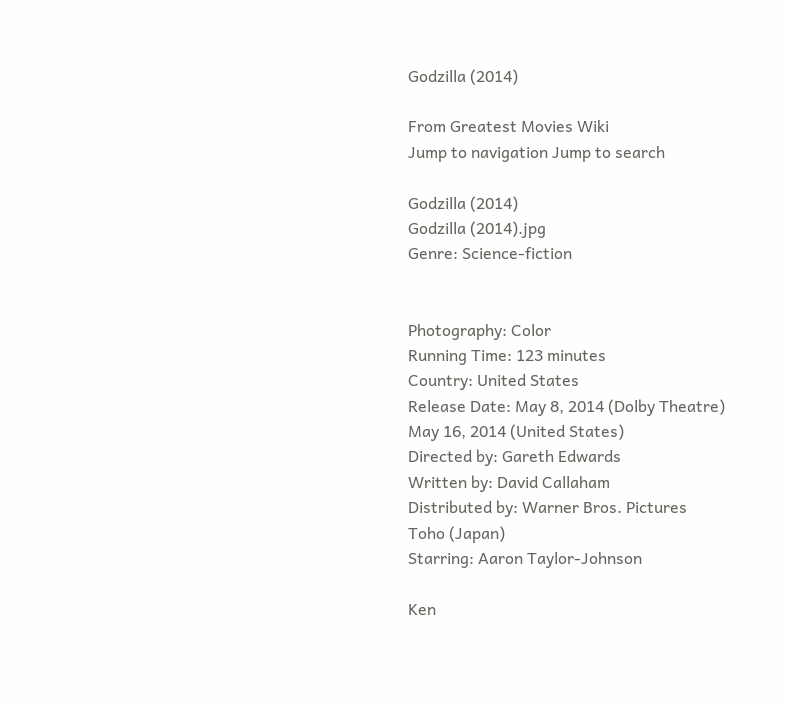Godzilla (2014)

From Greatest Movies Wiki
Jump to navigation Jump to search

Godzilla (2014)
Godzilla (2014).jpg
Genre: Science-fiction


Photography: Color
Running Time: 123 minutes
Country: United States
Release Date: May 8, 2014 (Dolby Theatre)
May 16, 2014 (United States)
Directed by: Gareth Edwards
Written by: David Callaham
Distributed by: Warner Bros. Pictures
Toho (Japan)
Starring: Aaron Taylor-Johnson

Ken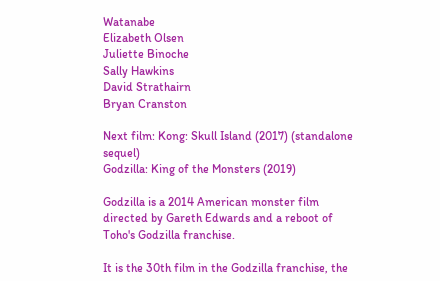Watanabe
Elizabeth Olsen
Juliette Binoche
Sally Hawkins
David Strathairn
Bryan Cranston

Next film: Kong: Skull Island (2017) (standalone sequel)
Godzilla: King of the Monsters (2019)

Godzilla is a 2014 American monster film directed by Gareth Edwards and a reboot of Toho's Godzilla franchise.

It is the 30th film in the Godzilla franchise, the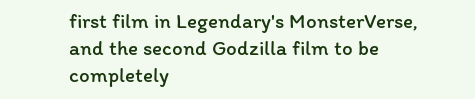first film in Legendary's MonsterVerse, and the second Godzilla film to be completely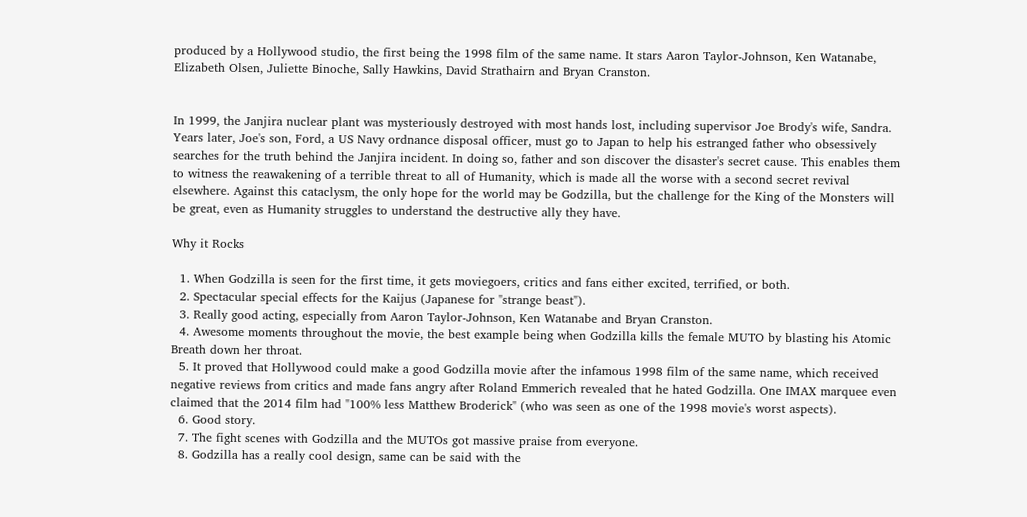produced by a Hollywood studio, the first being the 1998 film of the same name. It stars Aaron Taylor-Johnson, Ken Watanabe, Elizabeth Olsen, Juliette Binoche, Sally Hawkins, David Strathairn and Bryan Cranston.


In 1999, the Janjira nuclear plant was mysteriously destroyed with most hands lost, including supervisor Joe Brody's wife, Sandra. Years later, Joe's son, Ford, a US Navy ordnance disposal officer, must go to Japan to help his estranged father who obsessively searches for the truth behind the Janjira incident. In doing so, father and son discover the disaster's secret cause. This enables them to witness the reawakening of a terrible threat to all of Humanity, which is made all the worse with a second secret revival elsewhere. Against this cataclysm, the only hope for the world may be Godzilla, but the challenge for the King of the Monsters will be great, even as Humanity struggles to understand the destructive ally they have.

Why it Rocks

  1. When Godzilla is seen for the first time, it gets moviegoers, critics and fans either excited, terrified, or both.
  2. Spectacular special effects for the Kaijus (Japanese for "strange beast").
  3. Really good acting, especially from Aaron Taylor-Johnson, Ken Watanabe and Bryan Cranston.
  4. Awesome moments throughout the movie, the best example being when Godzilla kills the female MUTO by blasting his Atomic Breath down her throat.
  5. It proved that Hollywood could make a good Godzilla movie after the infamous 1998 film of the same name, which received negative reviews from critics and made fans angry after Roland Emmerich revealed that he hated Godzilla. One IMAX marquee even claimed that the 2014 film had "100% less Matthew Broderick" (who was seen as one of the 1998 movie's worst aspects).
  6. Good story.
  7. The fight scenes with Godzilla and the MUTOs got massive praise from everyone.
  8. Godzilla has a really cool design, same can be said with the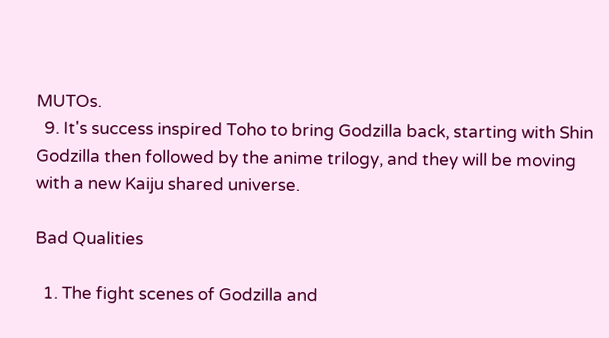MUTOs.
  9. It's success inspired Toho to bring Godzilla back, starting with Shin Godzilla then followed by the anime trilogy, and they will be moving with a new Kaiju shared universe.

Bad Qualities

  1. The fight scenes of Godzilla and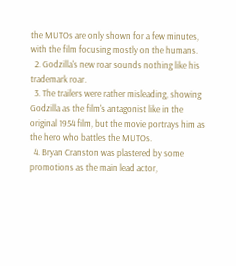the MUTOs are only shown for a few minutes, with the film focusing mostly on the humans.
  2. Godzilla's new roar sounds nothing like his trademark roar.
  3. The trailers were rather misleading, showing Godzilla as the film's antagonist like in the original 1954 film, but the movie portrays him as the hero who battles the MUTOs.
  4. Bryan Cranston was plastered by some promotions as the main lead actor,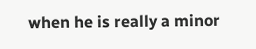when he is really a minor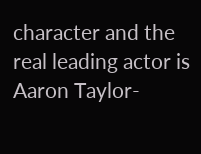character and the real leading actor is Aaron Taylor-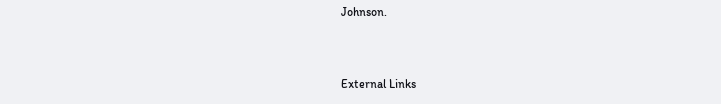Johnson.


External Links